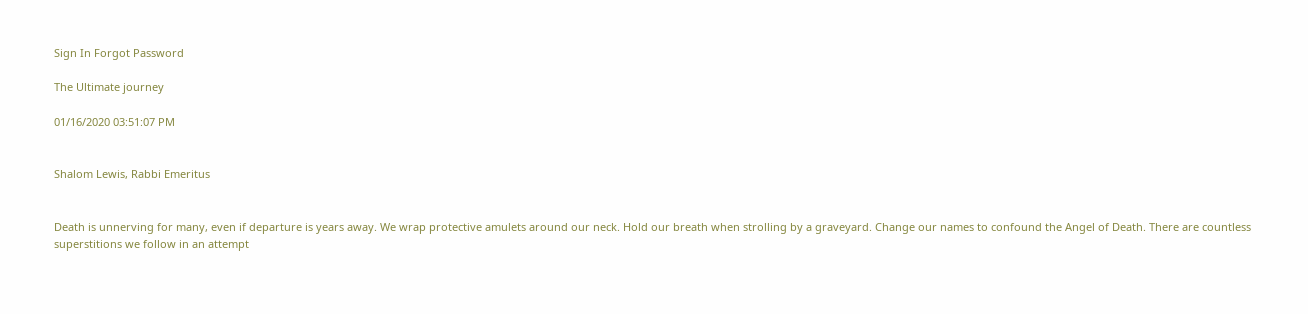Sign In Forgot Password

The Ultimate journey

01/16/2020 03:51:07 PM


Shalom Lewis, Rabbi Emeritus


Death is unnerving for many, even if departure is years away. We wrap protective amulets around our neck. Hold our breath when strolling by a graveyard. Change our names to confound the Angel of Death. There are countless superstitions we follow in an attempt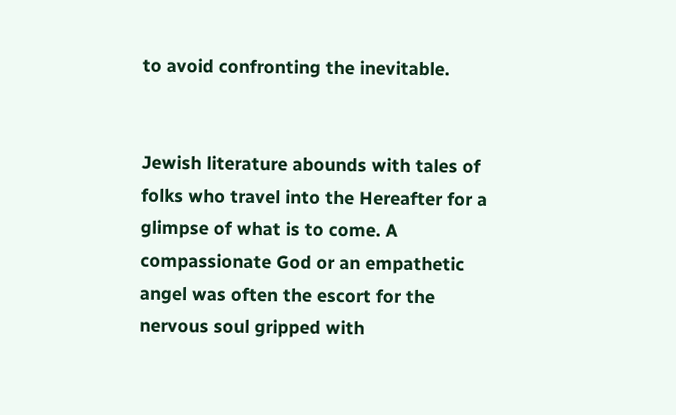to avoid confronting the inevitable.


Jewish literature abounds with tales of folks who travel into the Hereafter for a glimpse of what is to come. A compassionate God or an empathetic angel was often the escort for the nervous soul gripped with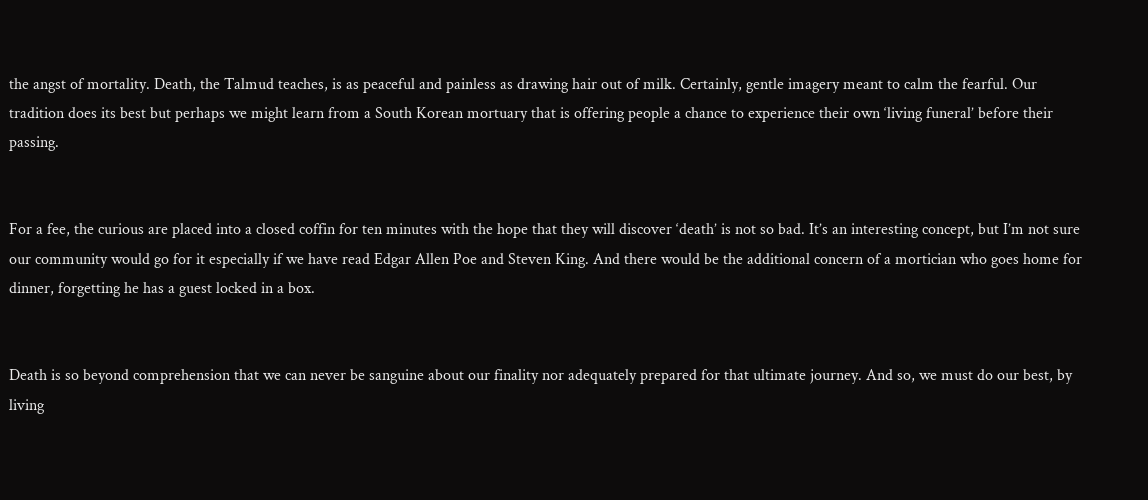the angst of mortality. Death, the Talmud teaches, is as peaceful and painless as drawing hair out of milk. Certainly, gentle imagery meant to calm the fearful. Our tradition does its best but perhaps we might learn from a South Korean mortuary that is offering people a chance to experience their own ‘living funeral’ before their passing.


For a fee, the curious are placed into a closed coffin for ten minutes with the hope that they will discover ‘death’ is not so bad. It’s an interesting concept, but I’m not sure our community would go for it especially if we have read Edgar Allen Poe and Steven King. And there would be the additional concern of a mortician who goes home for dinner, forgetting he has a guest locked in a box.


Death is so beyond comprehension that we can never be sanguine about our finality nor adequately prepared for that ultimate journey. And so, we must do our best, by living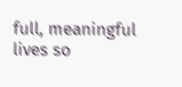full, meaningful lives so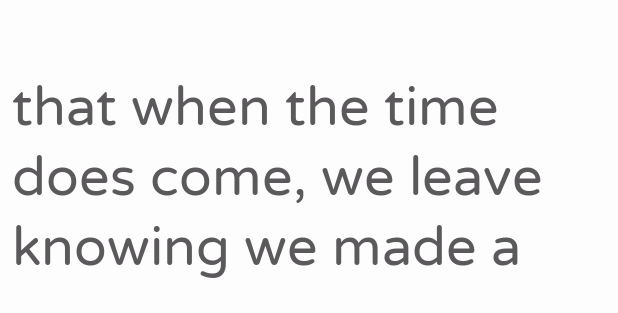that when the time does come, we leave knowing we made a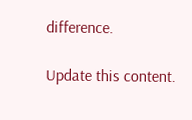difference.

Update this content.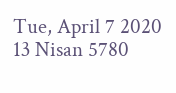Tue, April 7 2020 13 Nisan 5780